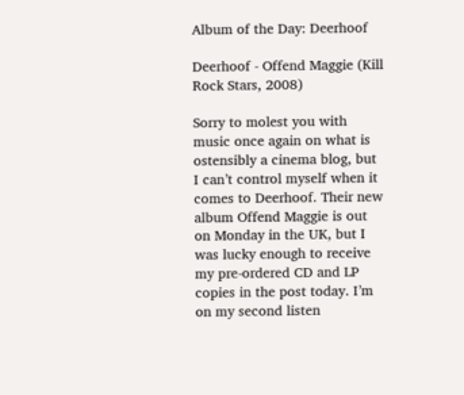Album of the Day: Deerhoof

Deerhoof - Offend Maggie (Kill Rock Stars, 2008)

Sorry to molest you with music once again on what is ostensibly a cinema blog, but I can’t control myself when it comes to Deerhoof. Their new album Offend Maggie is out on Monday in the UK, but I was lucky enough to receive my pre-ordered CD and LP copies in the post today. I’m on my second listen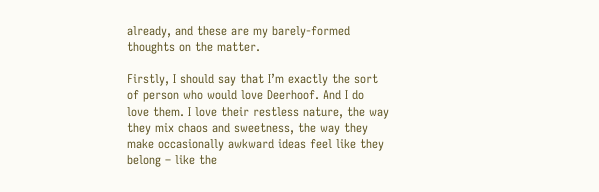already, and these are my barely-formed thoughts on the matter.

Firstly, I should say that I’m exactly the sort of person who would love Deerhoof. And I do love them. I love their restless nature, the way they mix chaos and sweetness, the way they make occasionally awkward ideas feel like they belong – like the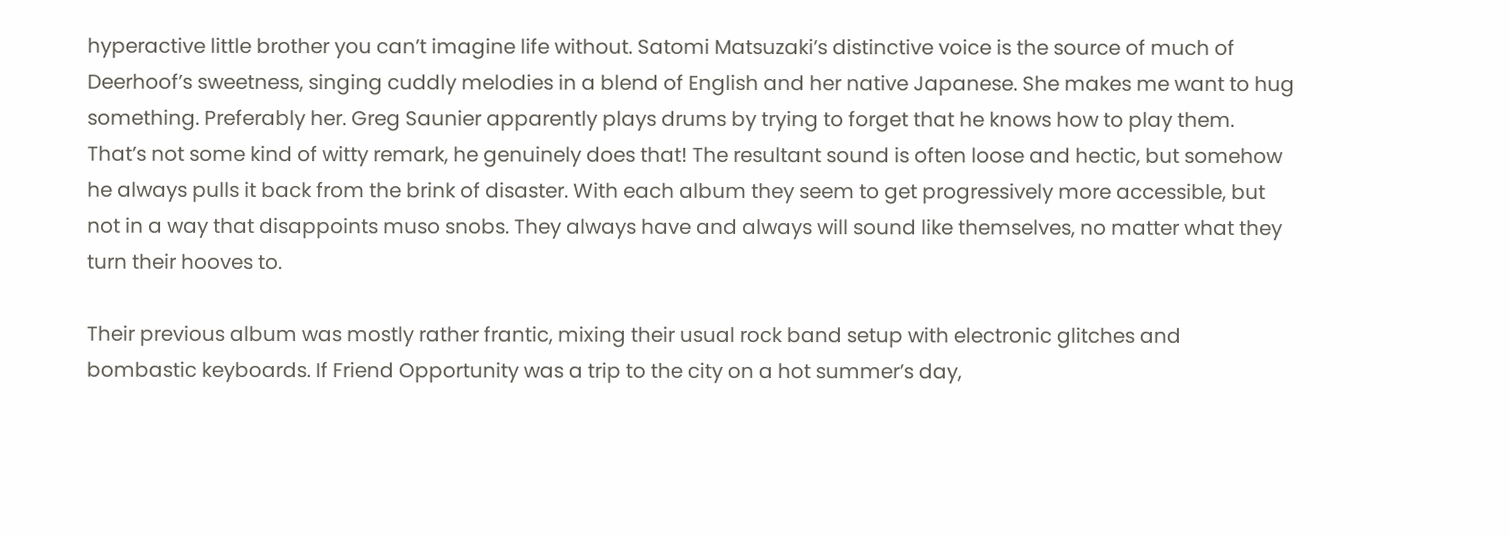hyperactive little brother you can’t imagine life without. Satomi Matsuzaki’s distinctive voice is the source of much of Deerhoof’s sweetness, singing cuddly melodies in a blend of English and her native Japanese. She makes me want to hug something. Preferably her. Greg Saunier apparently plays drums by trying to forget that he knows how to play them. That’s not some kind of witty remark, he genuinely does that! The resultant sound is often loose and hectic, but somehow he always pulls it back from the brink of disaster. With each album they seem to get progressively more accessible, but not in a way that disappoints muso snobs. They always have and always will sound like themselves, no matter what they turn their hooves to.

Their previous album was mostly rather frantic, mixing their usual rock band setup with electronic glitches and bombastic keyboards. If Friend Opportunity was a trip to the city on a hot summer’s day,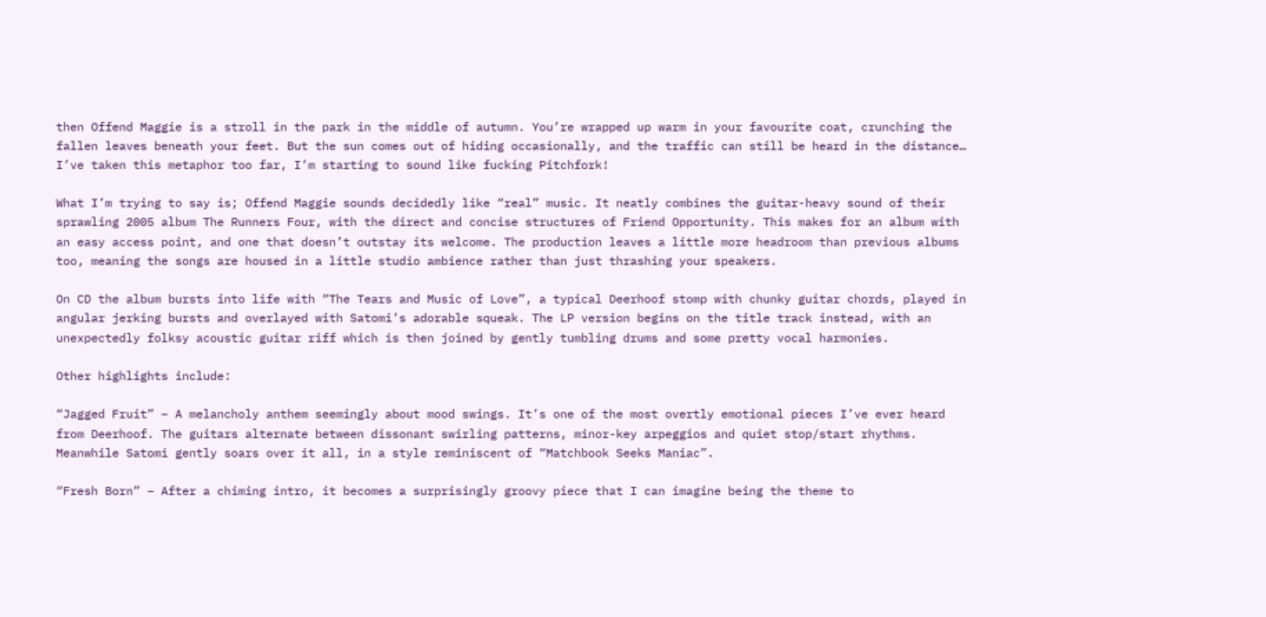then Offend Maggie is a stroll in the park in the middle of autumn. You’re wrapped up warm in your favourite coat, crunching the fallen leaves beneath your feet. But the sun comes out of hiding occasionally, and the traffic can still be heard in the distance… I’ve taken this metaphor too far, I’m starting to sound like fucking Pitchfork!

What I’m trying to say is; Offend Maggie sounds decidedly like “real” music. It neatly combines the guitar-heavy sound of their sprawling 2005 album The Runners Four, with the direct and concise structures of Friend Opportunity. This makes for an album with an easy access point, and one that doesn’t outstay its welcome. The production leaves a little more headroom than previous albums too, meaning the songs are housed in a little studio ambience rather than just thrashing your speakers.

On CD the album bursts into life with “The Tears and Music of Love”, a typical Deerhoof stomp with chunky guitar chords, played in angular jerking bursts and overlayed with Satomi’s adorable squeak. The LP version begins on the title track instead, with an unexpectedly folksy acoustic guitar riff which is then joined by gently tumbling drums and some pretty vocal harmonies.

Other highlights include:

“Jagged Fruit” – A melancholy anthem seemingly about mood swings. It’s one of the most overtly emotional pieces I’ve ever heard from Deerhoof. The guitars alternate between dissonant swirling patterns, minor-key arpeggios and quiet stop/start rhythms. Meanwhile Satomi gently soars over it all, in a style reminiscent of “Matchbook Seeks Maniac”.

“Fresh Born” – After a chiming intro, it becomes a surprisingly groovy piece that I can imagine being the theme to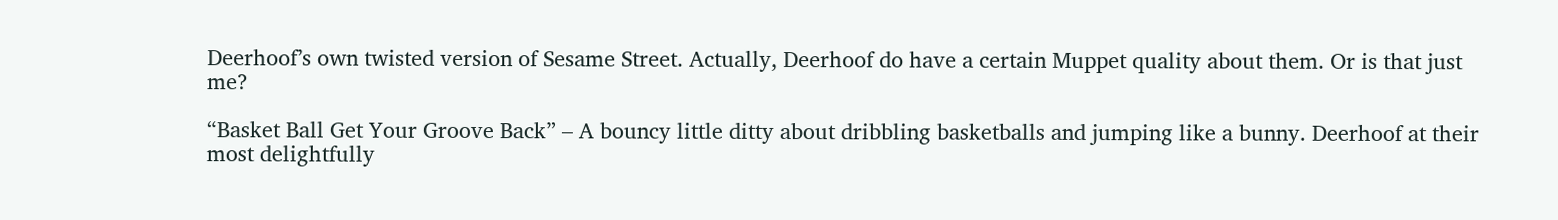Deerhoof’s own twisted version of Sesame Street. Actually, Deerhoof do have a certain Muppet quality about them. Or is that just me?

“Basket Ball Get Your Groove Back” – A bouncy little ditty about dribbling basketballs and jumping like a bunny. Deerhoof at their most delightfully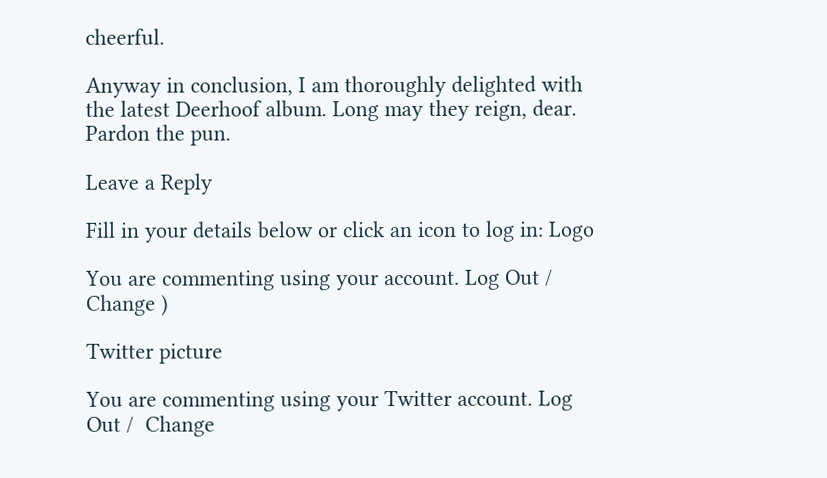cheerful.

Anyway in conclusion, I am thoroughly delighted with the latest Deerhoof album. Long may they reign, dear. Pardon the pun.

Leave a Reply

Fill in your details below or click an icon to log in: Logo

You are commenting using your account. Log Out /  Change )

Twitter picture

You are commenting using your Twitter account. Log Out /  Change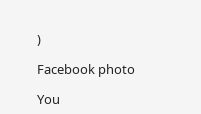)

Facebook photo

You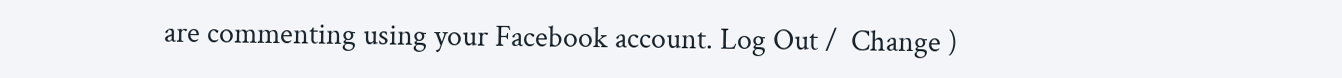are commenting using your Facebook account. Log Out /  Change )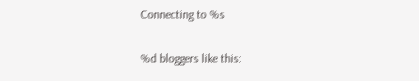Connecting to %s

%d bloggers like this: